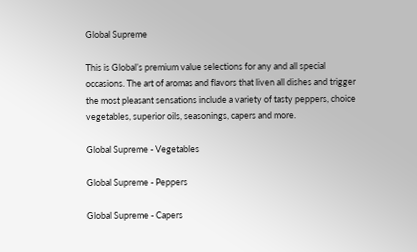Global Supreme

This is Global’s premium value selections for any and all special occasions. The art of aromas and flavors that liven all dishes and trigger the most pleasant sensations include a variety of tasty peppers, choice vegetables, superior oils, seasonings, capers and more.

Global Supreme - Vegetables

Global Supreme - Peppers

Global Supreme - Capers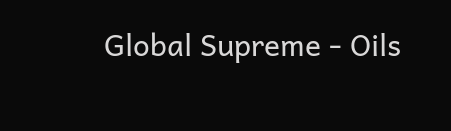Global Supreme - Oils